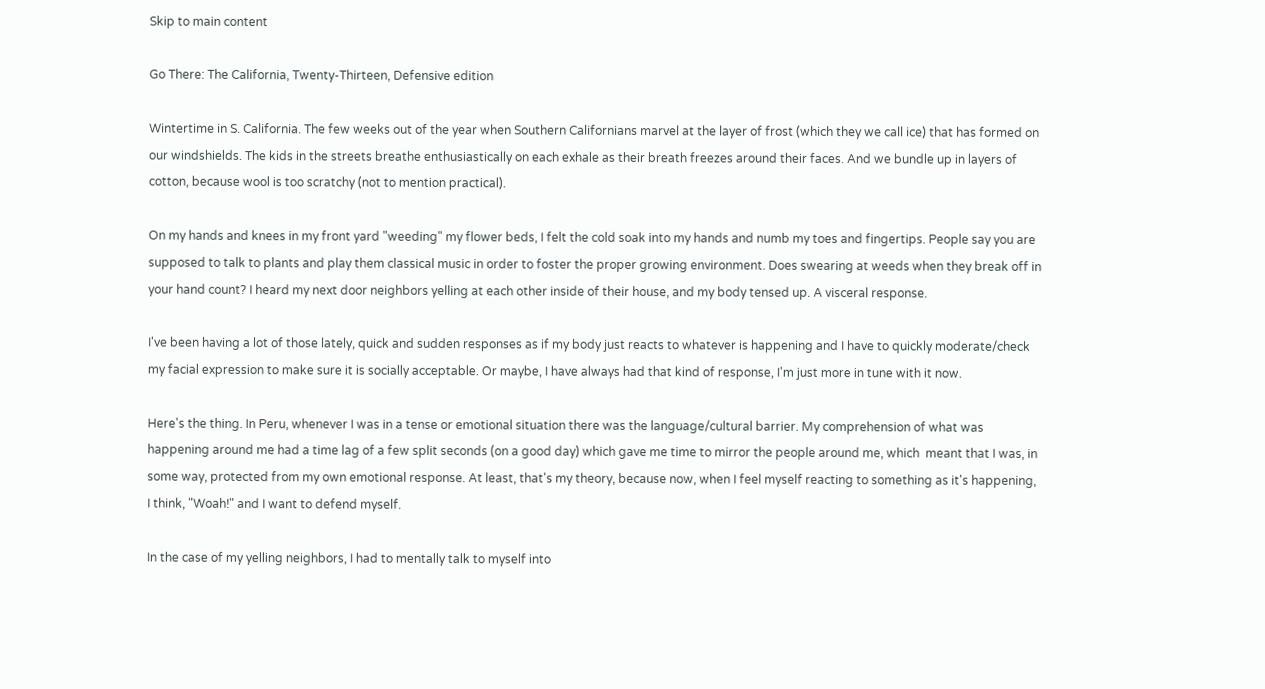Skip to main content

Go There: The California, Twenty-Thirteen, Defensive edition

Wintertime in S. California. The few weeks out of the year when Southern Californians marvel at the layer of frost (which they we call ice) that has formed on our windshields. The kids in the streets breathe enthusiastically on each exhale as their breath freezes around their faces. And we bundle up in layers of cotton, because wool is too scratchy (not to mention practical).

On my hands and knees in my front yard "weeding" my flower beds, I felt the cold soak into my hands and numb my toes and fingertips. People say you are supposed to talk to plants and play them classical music in order to foster the proper growing environment. Does swearing at weeds when they break off in your hand count? I heard my next door neighbors yelling at each other inside of their house, and my body tensed up. A visceral response.

I've been having a lot of those lately, quick and sudden responses as if my body just reacts to whatever is happening and I have to quickly moderate/check my facial expression to make sure it is socially acceptable. Or maybe, I have always had that kind of response, I'm just more in tune with it now.

Here's the thing. In Peru, whenever I was in a tense or emotional situation there was the language/cultural barrier. My comprehension of what was happening around me had a time lag of a few split seconds (on a good day) which gave me time to mirror the people around me, which  meant that I was, in some way, protected from my own emotional response. At least, that's my theory, because now, when I feel myself reacting to something as it's happening, I think, "Woah!" and I want to defend myself.

In the case of my yelling neighbors, I had to mentally talk to myself into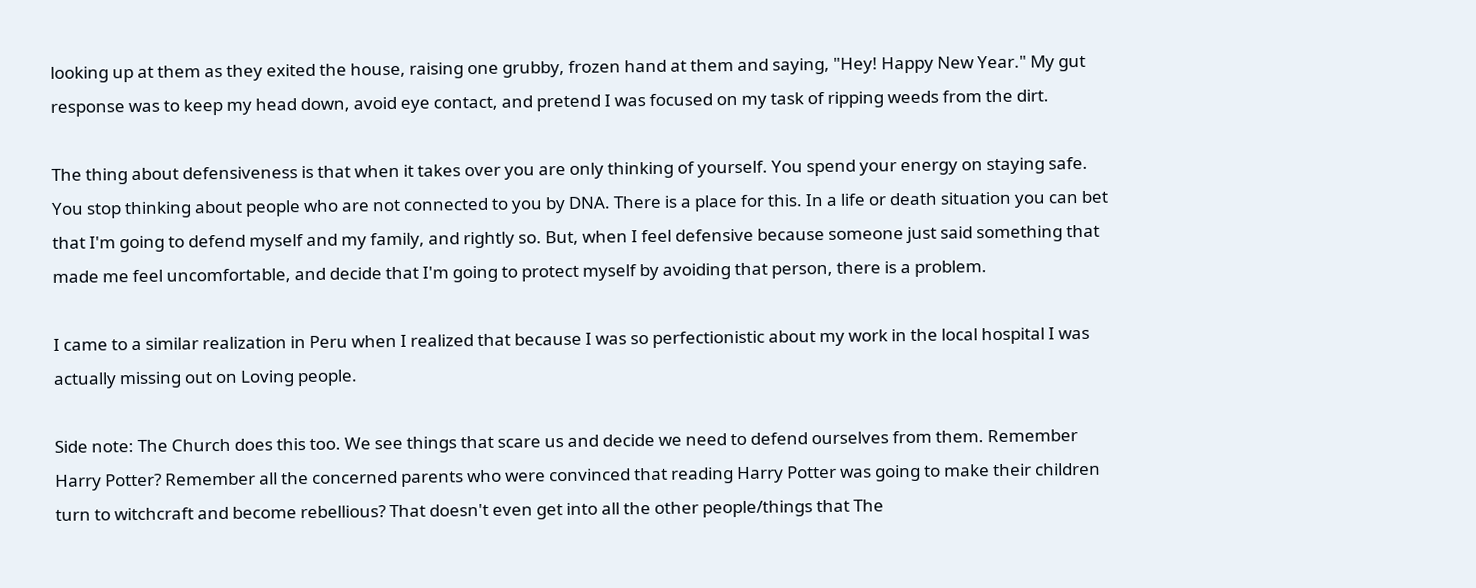looking up at them as they exited the house, raising one grubby, frozen hand at them and saying, "Hey! Happy New Year." My gut response was to keep my head down, avoid eye contact, and pretend I was focused on my task of ripping weeds from the dirt.

The thing about defensiveness is that when it takes over you are only thinking of yourself. You spend your energy on staying safe. You stop thinking about people who are not connected to you by DNA. There is a place for this. In a life or death situation you can bet that I'm going to defend myself and my family, and rightly so. But, when I feel defensive because someone just said something that made me feel uncomfortable, and decide that I'm going to protect myself by avoiding that person, there is a problem.

I came to a similar realization in Peru when I realized that because I was so perfectionistic about my work in the local hospital I was actually missing out on Loving people.

Side note: The Church does this too. We see things that scare us and decide we need to defend ourselves from them. Remember Harry Potter? Remember all the concerned parents who were convinced that reading Harry Potter was going to make their children turn to witchcraft and become rebellious? That doesn't even get into all the other people/things that The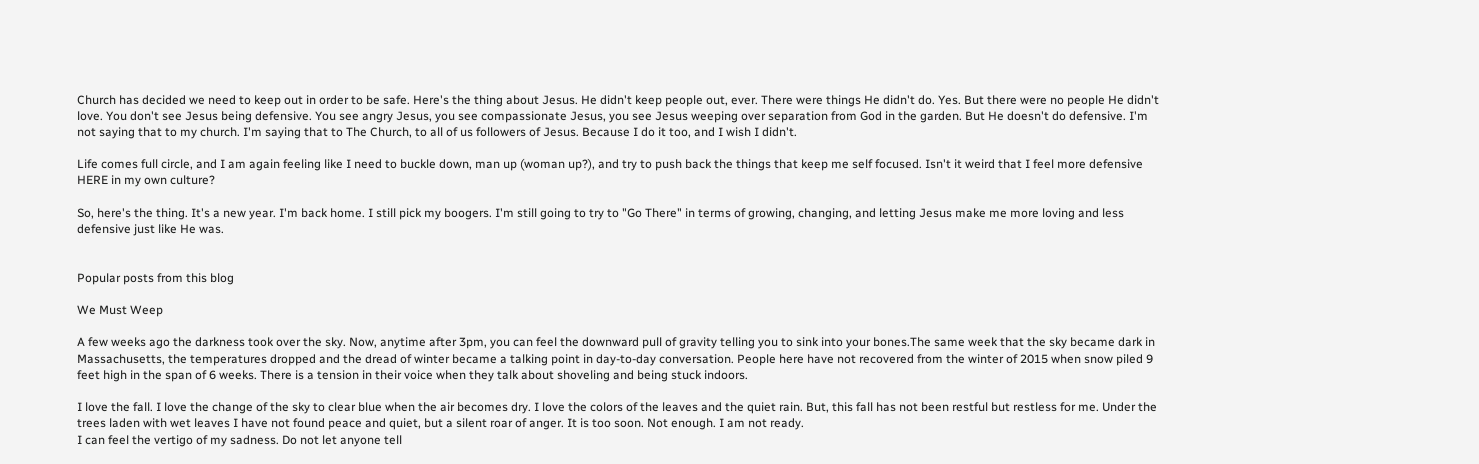Church has decided we need to keep out in order to be safe. Here's the thing about Jesus. He didn't keep people out, ever. There were things He didn't do. Yes. But there were no people He didn't love. You don't see Jesus being defensive. You see angry Jesus, you see compassionate Jesus, you see Jesus weeping over separation from God in the garden. But He doesn't do defensive. I'm not saying that to my church. I'm saying that to The Church, to all of us followers of Jesus. Because I do it too, and I wish I didn't.

Life comes full circle, and I am again feeling like I need to buckle down, man up (woman up?), and try to push back the things that keep me self focused. Isn't it weird that I feel more defensive HERE in my own culture?

So, here's the thing. It's a new year. I'm back home. I still pick my boogers. I'm still going to try to "Go There" in terms of growing, changing, and letting Jesus make me more loving and less defensive just like He was.


Popular posts from this blog

We Must Weep

A few weeks ago the darkness took over the sky. Now, anytime after 3pm, you can feel the downward pull of gravity telling you to sink into your bones.The same week that the sky became dark in Massachusetts, the temperatures dropped and the dread of winter became a talking point in day-to-day conversation. People here have not recovered from the winter of 2015 when snow piled 9 feet high in the span of 6 weeks. There is a tension in their voice when they talk about shoveling and being stuck indoors.

I love the fall. I love the change of the sky to clear blue when the air becomes dry. I love the colors of the leaves and the quiet rain. But, this fall has not been restful but restless for me. Under the trees laden with wet leaves I have not found peace and quiet, but a silent roar of anger. It is too soon. Not enough. I am not ready.
I can feel the vertigo of my sadness. Do not let anyone tell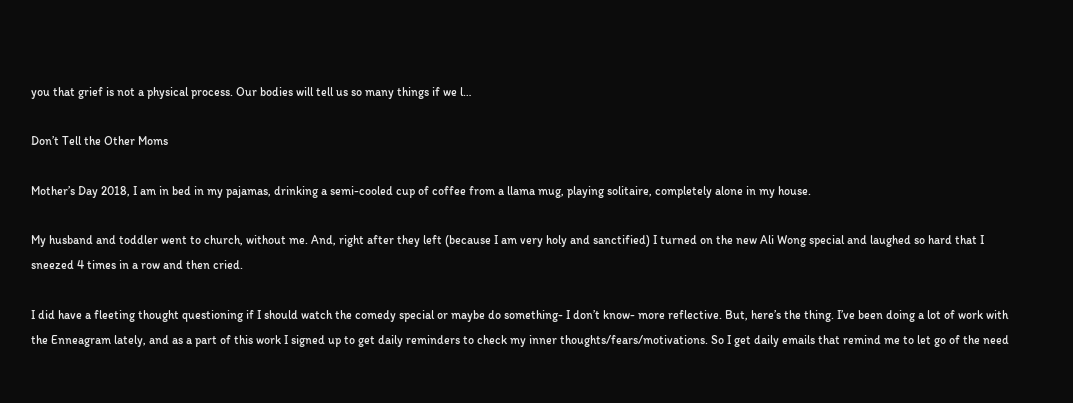you that grief is not a physical process. Our bodies will tell us so many things if we l…

Don’t Tell the Other Moms

Mother’s Day 2018, I am in bed in my pajamas, drinking a semi-cooled cup of coffee from a llama mug, playing solitaire, completely alone in my house.

My husband and toddler went to church, without me. And, right after they left (because I am very holy and sanctified) I turned on the new Ali Wong special and laughed so hard that I sneezed 4 times in a row and then cried.

I did have a fleeting thought questioning if I should watch the comedy special or maybe do something- I don’t know- more reflective. But, here’s the thing. I’ve been doing a lot of work with the Enneagram lately, and as a part of this work I signed up to get daily reminders to check my inner thoughts/fears/motivations. So I get daily emails that remind me to let go of the need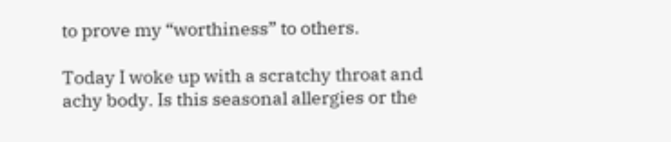to prove my “worthiness” to others.

Today I woke up with a scratchy throat and achy body. Is this seasonal allergies or the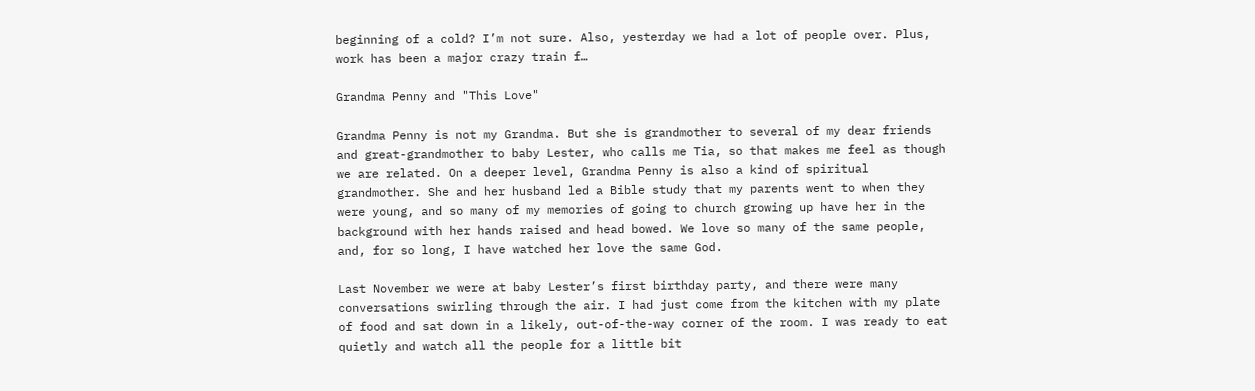beginning of a cold? I’m not sure. Also, yesterday we had a lot of people over. Plus, work has been a major crazy train f…

Grandma Penny and "This Love"

Grandma Penny is not my Grandma. But she is grandmother to several of my dear friends and great-grandmother to baby Lester, who calls me Tia, so that makes me feel as though we are related. On a deeper level, Grandma Penny is also a kind of spiritual grandmother. She and her husband led a Bible study that my parents went to when they were young, and so many of my memories of going to church growing up have her in the background with her hands raised and head bowed. We love so many of the same people, and, for so long, I have watched her love the same God.

Last November we were at baby Lester’s first birthday party, and there were many conversations swirling through the air. I had just come from the kitchen with my plate of food and sat down in a likely, out-of-the-way corner of the room. I was ready to eat quietly and watch all the people for a little bit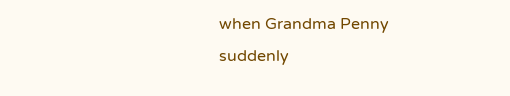when Grandma Penny suddenly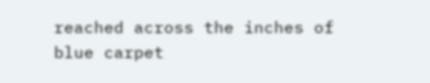reached across the inches of blue carpet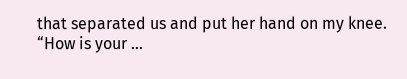that separated us and put her hand on my knee.
“How is your …